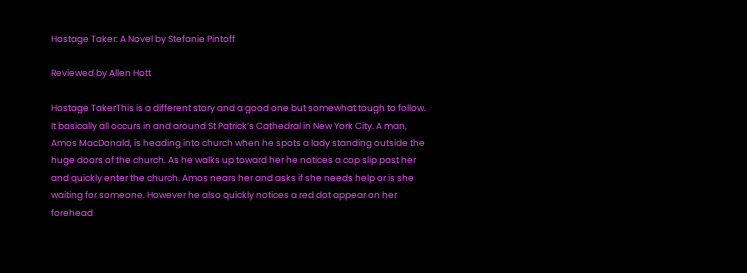Hostage Taker: A Novel by Stefanie Pintoff

Reviewed by Allen Hott

Hostage TakerThis is a different story and a good one but somewhat tough to follow. It basically all occurs in and around St Patrick’s Cathedral in New York City. A man, Amos MacDonald, is heading into church when he spots a lady standing outside the huge doors of the church. As he walks up toward her he notices a cop slip past her and quickly enter the church. Amos nears her and asks if she needs help or is she waiting for someone. However he also quickly notices a red dot appear on her forehead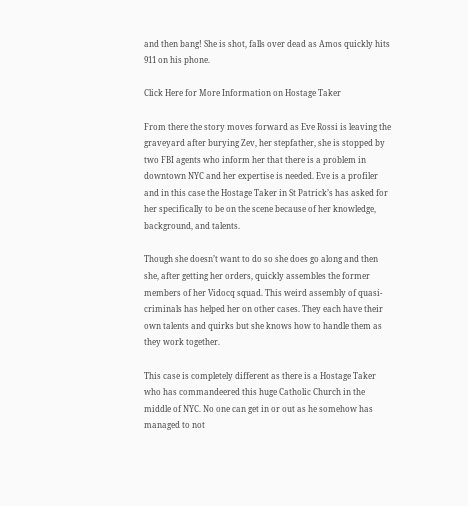and then bang! She is shot, falls over dead as Amos quickly hits 911 on his phone.

Click Here for More Information on Hostage Taker

From there the story moves forward as Eve Rossi is leaving the graveyard after burying Zev, her stepfather, she is stopped by two FBI agents who inform her that there is a problem in downtown NYC and her expertise is needed. Eve is a profiler and in this case the Hostage Taker in St Patrick’s has asked for her specifically to be on the scene because of her knowledge, background, and talents.

Though she doesn’t want to do so she does go along and then she, after getting her orders, quickly assembles the former members of her Vidocq squad. This weird assembly of quasi-criminals has helped her on other cases. They each have their own talents and quirks but she knows how to handle them as they work together.

This case is completely different as there is a Hostage Taker who has commandeered this huge Catholic Church in the middle of NYC. No one can get in or out as he somehow has managed to not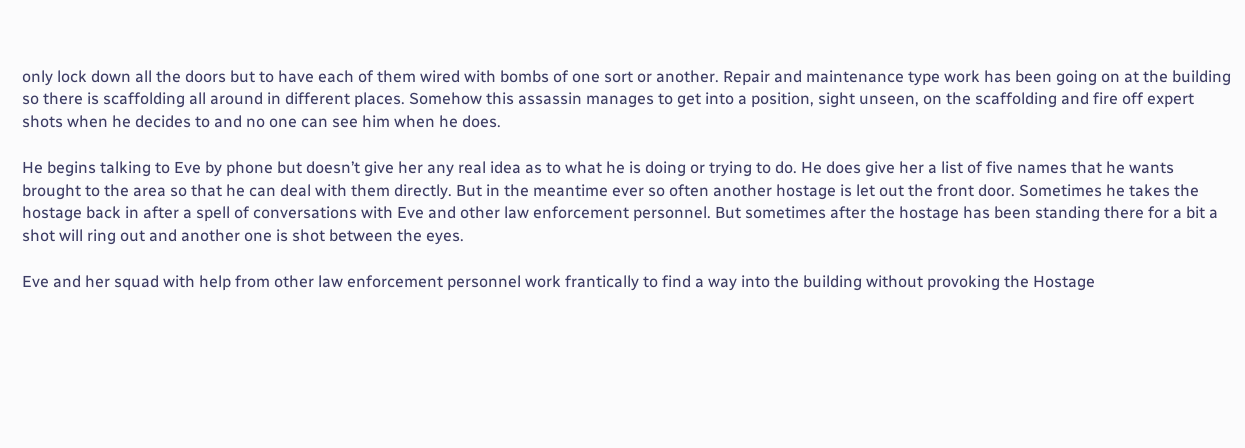only lock down all the doors but to have each of them wired with bombs of one sort or another. Repair and maintenance type work has been going on at the building so there is scaffolding all around in different places. Somehow this assassin manages to get into a position, sight unseen, on the scaffolding and fire off expert shots when he decides to and no one can see him when he does.

He begins talking to Eve by phone but doesn’t give her any real idea as to what he is doing or trying to do. He does give her a list of five names that he wants brought to the area so that he can deal with them directly. But in the meantime ever so often another hostage is let out the front door. Sometimes he takes the hostage back in after a spell of conversations with Eve and other law enforcement personnel. But sometimes after the hostage has been standing there for a bit a shot will ring out and another one is shot between the eyes.

Eve and her squad with help from other law enforcement personnel work frantically to find a way into the building without provoking the Hostage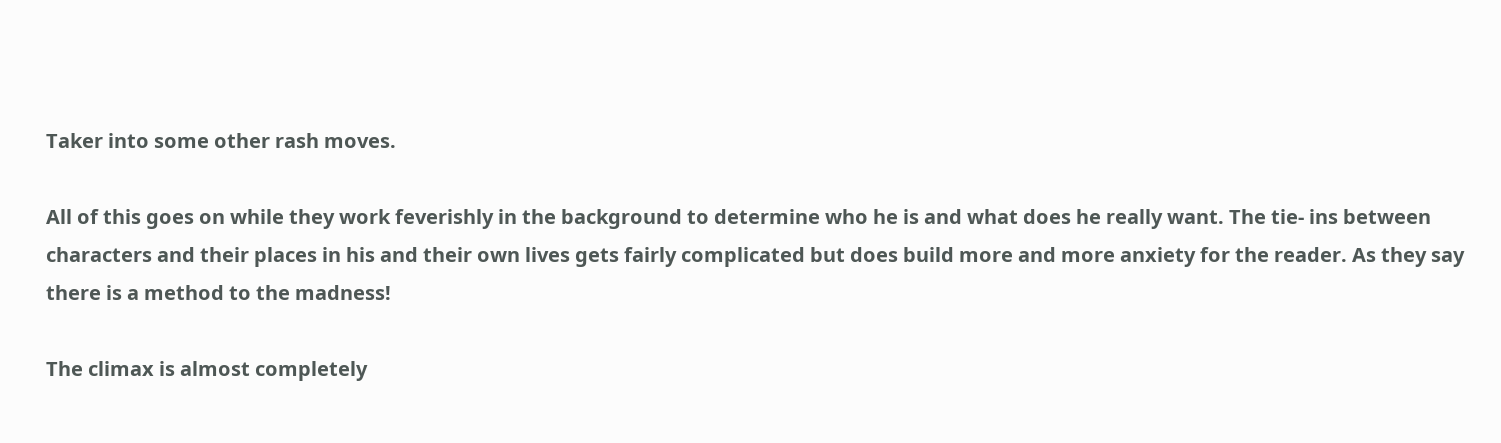Taker into some other rash moves.

All of this goes on while they work feverishly in the background to determine who he is and what does he really want. The tie- ins between characters and their places in his and their own lives gets fairly complicated but does build more and more anxiety for the reader. As they say there is a method to the madness!

The climax is almost completely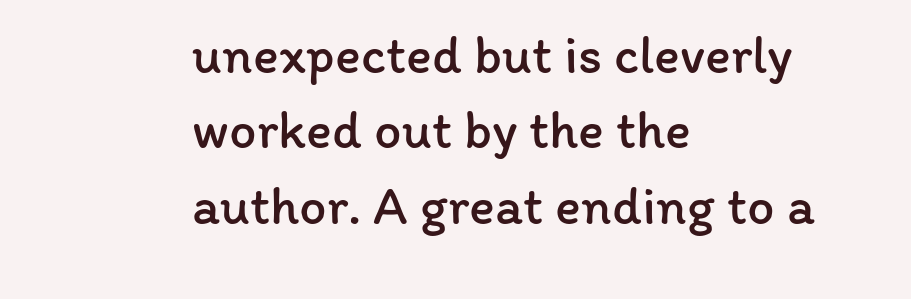unexpected but is cleverly worked out by the the author. A great ending to a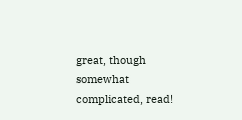great, though somewhat complicated, read!